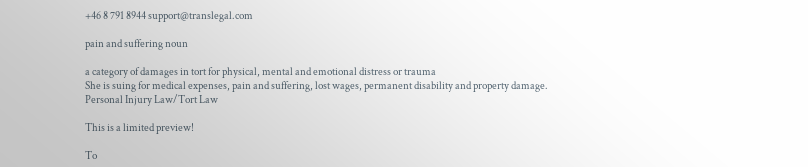+46 8 791 8944 support@translegal.com

pain and suffering noun

a category of damages in tort for physical, mental and emotional distress or trauma
She is suing for medical expenses, pain and suffering, lost wages, permanent disability and property damage.
Personal Injury Law/Tort Law

This is a limited preview!

To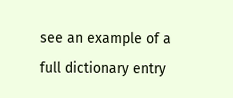see an example of a full dictionary entry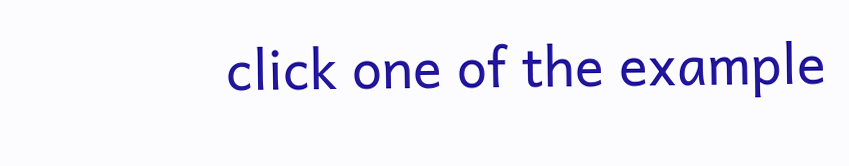click one of the example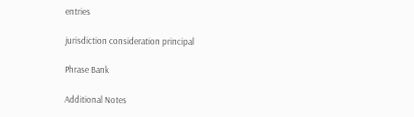entries

jurisdiction consideration principal

Phrase Bank

Additional Notes